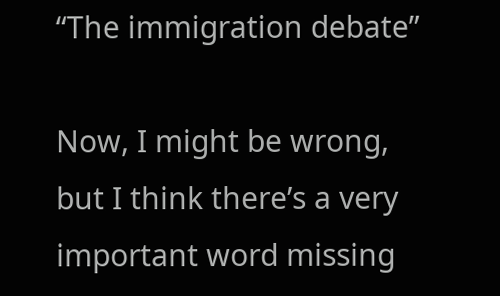“The immigration debate”

Now, I might be wrong, but I think there’s a very important word missing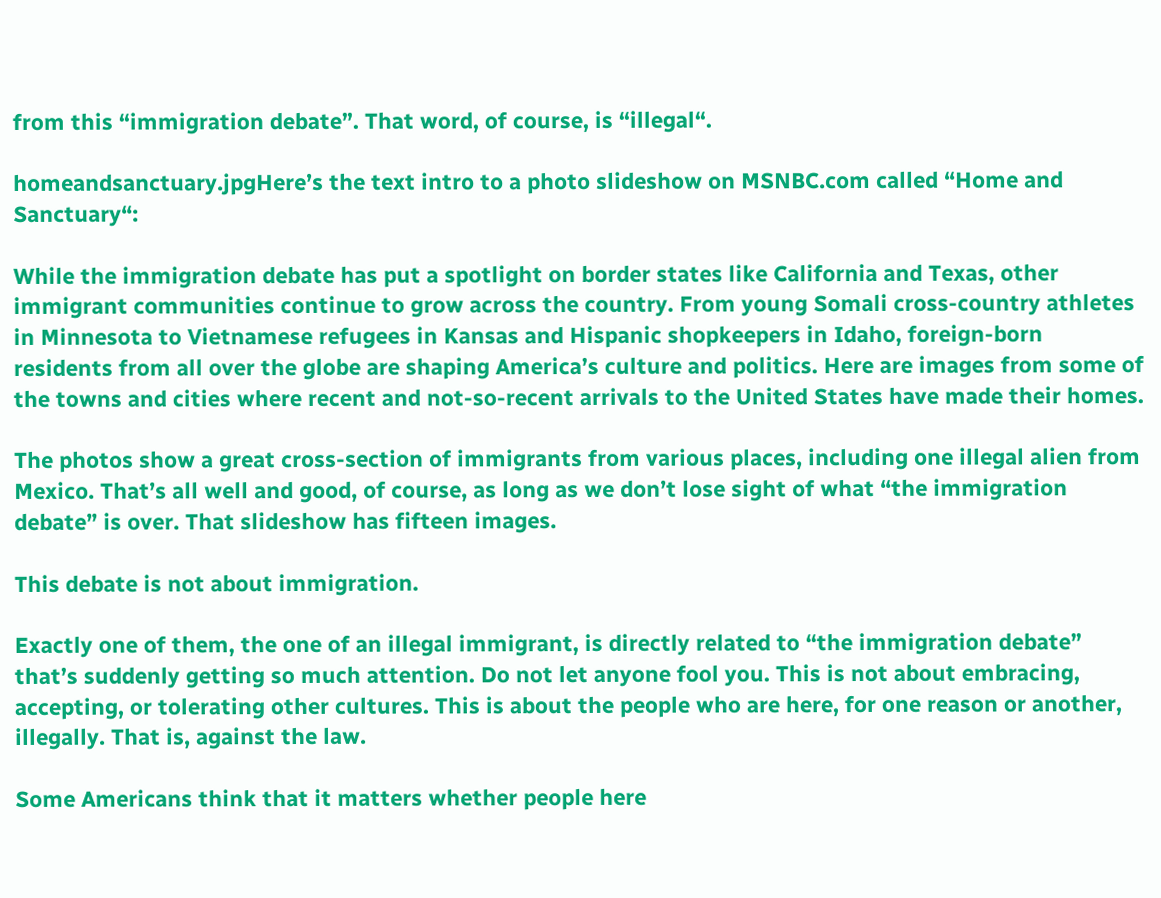from this “immigration debate”. That word, of course, is “illegal“.

homeandsanctuary.jpgHere’s the text intro to a photo slideshow on MSNBC.com called “Home and Sanctuary“:

While the immigration debate has put a spotlight on border states like California and Texas, other immigrant communities continue to grow across the country. From young Somali cross-country athletes in Minnesota to Vietnamese refugees in Kansas and Hispanic shopkeepers in Idaho, foreign-born residents from all over the globe are shaping America’s culture and politics. Here are images from some of the towns and cities where recent and not-so-recent arrivals to the United States have made their homes.

The photos show a great cross-section of immigrants from various places, including one illegal alien from Mexico. That’s all well and good, of course, as long as we don’t lose sight of what “the immigration debate” is over. That slideshow has fifteen images.

This debate is not about immigration.

Exactly one of them, the one of an illegal immigrant, is directly related to “the immigration debate” that’s suddenly getting so much attention. Do not let anyone fool you. This is not about embracing, accepting, or tolerating other cultures. This is about the people who are here, for one reason or another, illegally. That is, against the law.

Some Americans think that it matters whether people here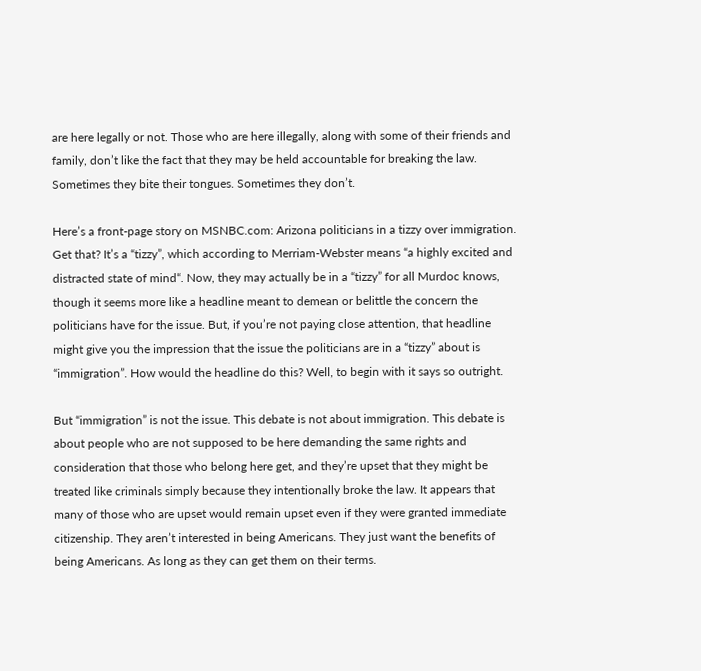are here legally or not. Those who are here illegally, along with some of their friends and family, don’t like the fact that they may be held accountable for breaking the law. Sometimes they bite their tongues. Sometimes they don’t.

Here’s a front-page story on MSNBC.com: Arizona politicians in a tizzy over immigration. Get that? It’s a “tizzy”, which according to Merriam-Webster means “a highly excited and distracted state of mind“. Now, they may actually be in a “tizzy” for all Murdoc knows, though it seems more like a headline meant to demean or belittle the concern the politicians have for the issue. But, if you’re not paying close attention, that headline might give you the impression that the issue the politicians are in a “tizzy” about is “immigration”. How would the headline do this? Well, to begin with it says so outright.

But “immigration” is not the issue. This debate is not about immigration. This debate is about people who are not supposed to be here demanding the same rights and consideration that those who belong here get, and they’re upset that they might be treated like criminals simply because they intentionally broke the law. It appears that many of those who are upset would remain upset even if they were granted immediate citizenship. They aren’t interested in being Americans. They just want the benefits of being Americans. As long as they can get them on their terms.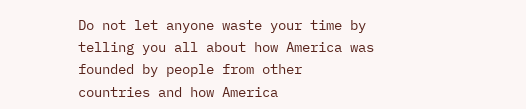Do not let anyone waste your time by telling you all about how America was founded by people from other countries and how America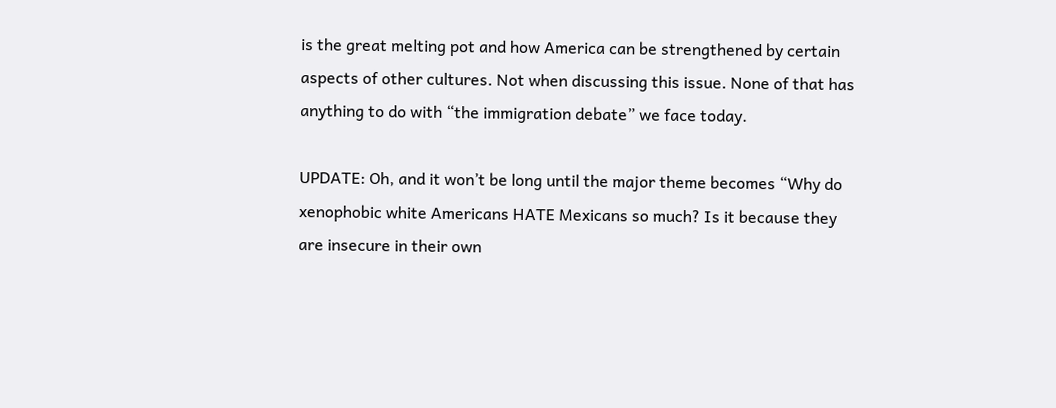is the great melting pot and how America can be strengthened by certain aspects of other cultures. Not when discussing this issue. None of that has anything to do with “the immigration debate” we face today.

UPDATE: Oh, and it won’t be long until the major theme becomes “Why do xenophobic white Americans HATE Mexicans so much? Is it because they are insecure in their own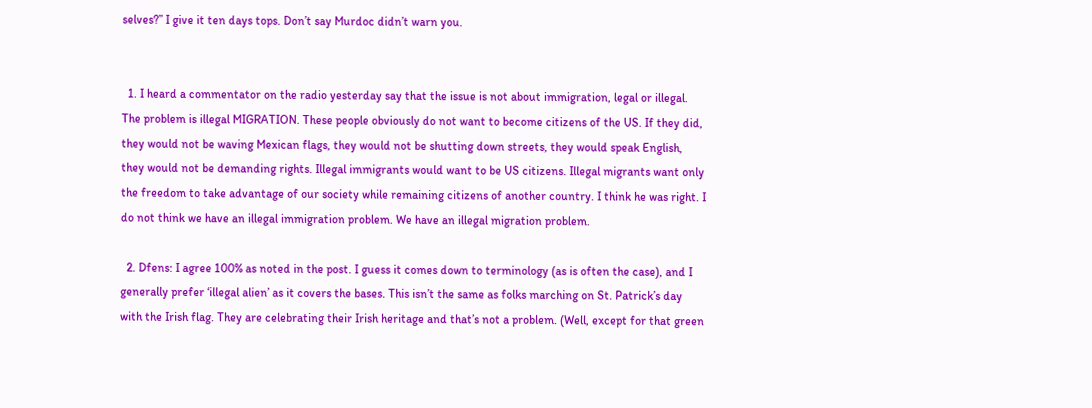selves?” I give it ten days tops. Don’t say Murdoc didn’t warn you.


  1. I heard a commentator on the radio yesterday say that the issue is not about immigration, legal or illegal. The problem is illegal MIGRATION. These people obviously do not want to become citizens of the US. If they did, they would not be waving Mexican flags, they would not be shutting down streets, they would speak English, they would not be demanding rights. Illegal immigrants would want to be US citizens. Illegal migrants want only the freedom to take advantage of our society while remaining citizens of another country. I think he was right. I do not think we have an illegal immigration problem. We have an illegal migration problem.

  2. Dfens: I agree 100% as noted in the post. I guess it comes down to terminology (as is often the case), and I generally prefer ‘illegal alien’ as it covers the bases. This isn’t the same as folks marching on St. Patrick’s day with the Irish flag. They are celebrating their Irish heritage and that’s not a problem. (Well, except for that green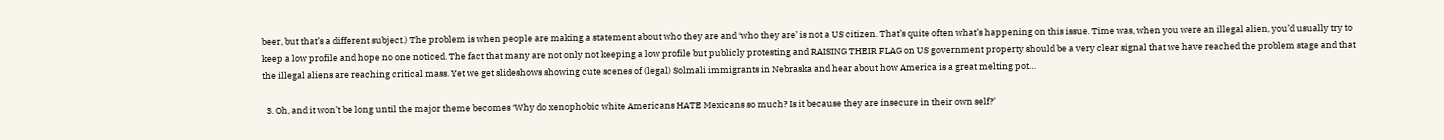beer, but that’s a different subject.) The problem is when people are making a statement about who they are and ‘who they are’ is not a US citizen. That’s quite often what’s happening on this issue. Time was, when you were an illegal alien, you’d usually try to keep a low profile and hope no one noticed. The fact that many are not only not keeping a low profile but publicly protesting and RAISING THEIR FLAG on US government property should be a very clear signal that we have reached the problem stage and that the illegal aliens are reaching critical mass. Yet we get slideshows showing cute scenes of (legal) Solmali immigrants in Nebraska and hear about how America is a great melting pot…

  3. Oh, and it won’t be long until the major theme becomes ‘Why do xenophobic white Americans HATE Mexicans so much? Is it because they are insecure in their own self?’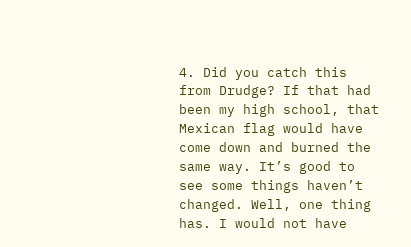4. Did you catch this from Drudge? If that had been my high school, that Mexican flag would have come down and burned the same way. It’s good to see some things haven’t changed. Well, one thing has. I would not have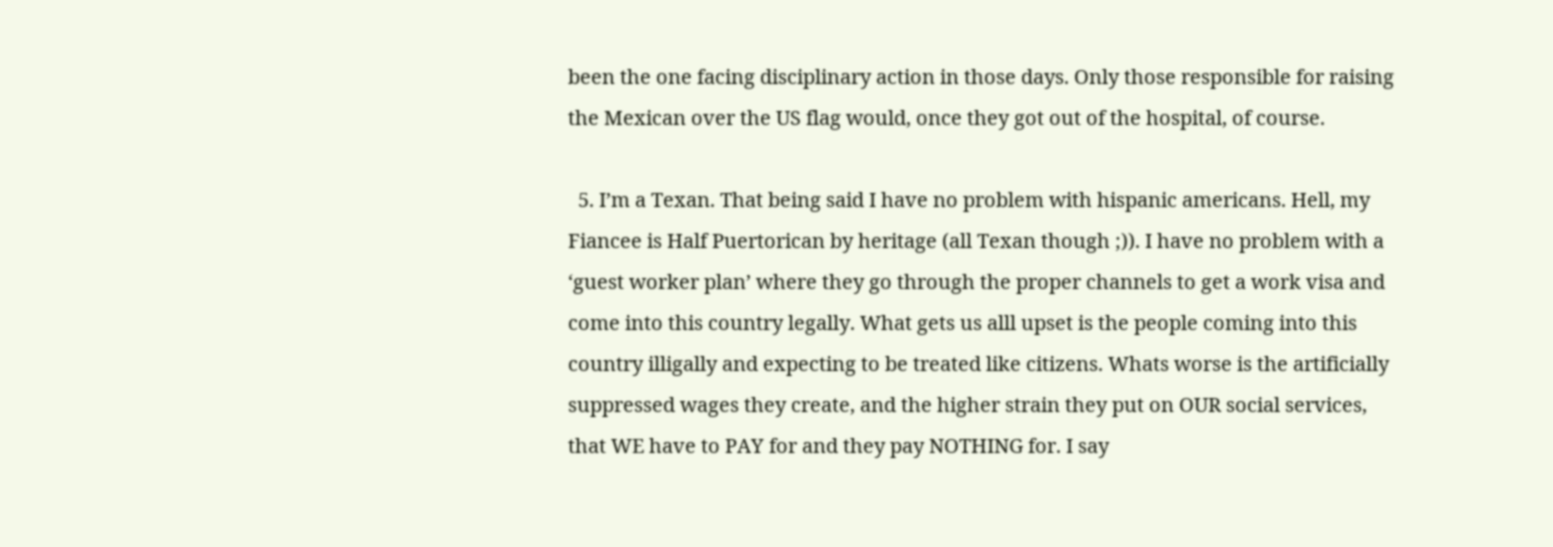been the one facing disciplinary action in those days. Only those responsible for raising the Mexican over the US flag would, once they got out of the hospital, of course.

  5. I’m a Texan. That being said I have no problem with hispanic americans. Hell, my Fiancee is Half Puertorican by heritage (all Texan though ;)). I have no problem with a ‘guest worker plan’ where they go through the proper channels to get a work visa and come into this country legally. What gets us alll upset is the people coming into this country illigally and expecting to be treated like citizens. Whats worse is the artificially suppressed wages they create, and the higher strain they put on OUR social services, that WE have to PAY for and they pay NOTHING for. I say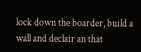lock down the boarder, build a wall and declair an that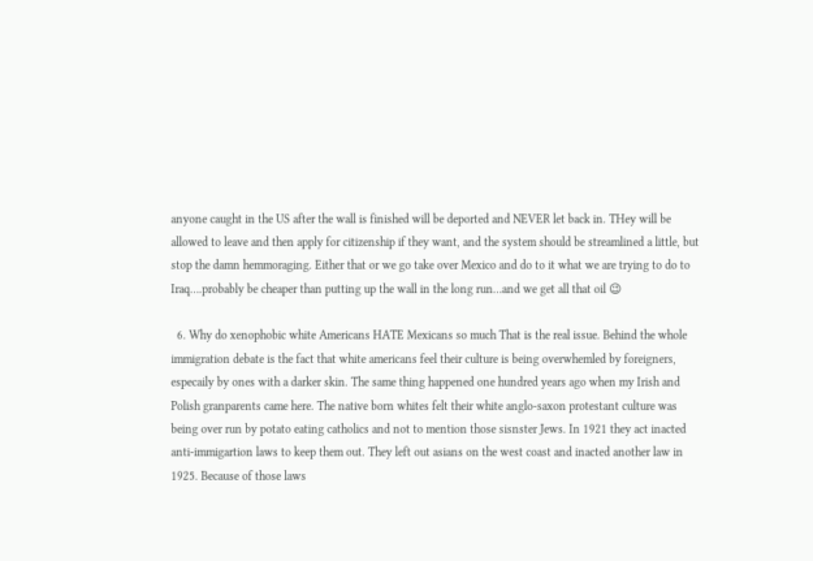anyone caught in the US after the wall is finished will be deported and NEVER let back in. THey will be allowed to leave and then apply for citizenship if they want, and the system should be streamlined a little, but stop the damn hemmoraging. Either that or we go take over Mexico and do to it what we are trying to do to Iraq….probably be cheaper than putting up the wall in the long run…and we get all that oil 😉

  6. Why do xenophobic white Americans HATE Mexicans so much That is the real issue. Behind the whole immigration debate is the fact that white americans feel their culture is being overwhemled by foreigners, especaily by ones with a darker skin. The same thing happened one hundred years ago when my Irish and Polish granparents came here. The native born whites felt their white anglo-saxon protestant culture was being over run by potato eating catholics and not to mention those sisnster Jews. In 1921 they act inacted anti-immigartion laws to keep them out. They left out asians on the west coast and inacted another law in 1925. Because of those laws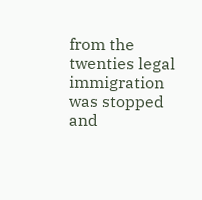from the twenties legal immigration was stopped and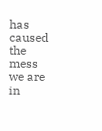has caused the mess we are in